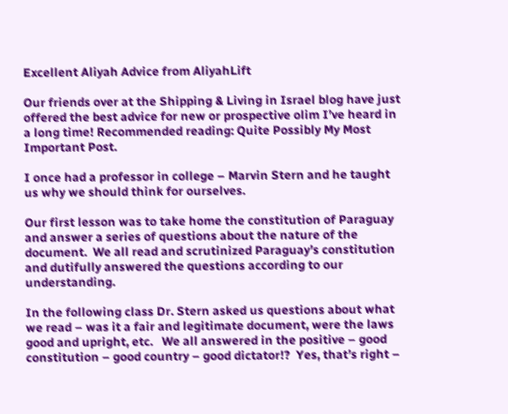Excellent Aliyah Advice from AliyahLift

Our friends over at the Shipping & Living in Israel blog have just offered the best advice for new or prospective olim I’ve heard in a long time! Recommended reading: Quite Possibly My Most Important Post.

I once had a professor in college – Marvin Stern and he taught us why we should think for ourselves.

Our first lesson was to take home the constitution of Paraguay and answer a series of questions about the nature of the document.  We all read and scrutinized Paraguay’s constitution and dutifully answered the questions according to our understanding.

In the following class Dr. Stern asked us questions about what we read – was it a fair and legitimate document, were the laws good and upright, etc.   We all answered in the positive – good constitution – good country – good dictator!?  Yes, that’s right –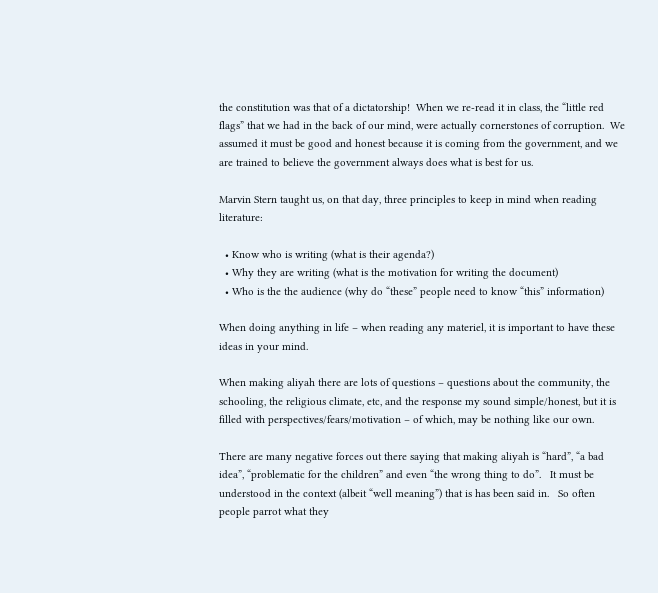the constitution was that of a dictatorship!  When we re-read it in class, the “little red flags” that we had in the back of our mind, were actually cornerstones of corruption.  We assumed it must be good and honest because it is coming from the government, and we are trained to believe the government always does what is best for us.

Marvin Stern taught us, on that day, three principles to keep in mind when reading literature:

  • Know who is writing (what is their agenda?)
  • Why they are writing (what is the motivation for writing the document)
  • Who is the the audience (why do “these” people need to know “this” information)

When doing anything in life – when reading any materiel, it is important to have these ideas in your mind.

When making aliyah there are lots of questions – questions about the community, the schooling, the religious climate, etc, and the response my sound simple/honest, but it is filled with perspectives/fears/motivation – of which, may be nothing like our own.

There are many negative forces out there saying that making aliyah is “hard”, “a bad idea”, “problematic for the children” and even “the wrong thing to do”.   It must be understood in the context (albeit “well meaning”) that is has been said in.   So often people parrot what they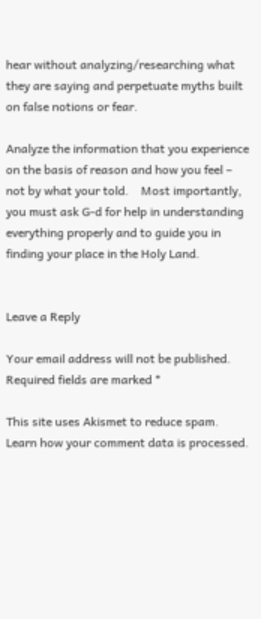hear without analyzing/researching what they are saying and perpetuate myths built on false notions or fear.

Analyze the information that you experience on the basis of reason and how you feel – not by what your told.    Most importantly, you must ask G-d for help in understanding everything properly and to guide you in finding your place in the Holy Land.


Leave a Reply

Your email address will not be published. Required fields are marked *

This site uses Akismet to reduce spam. Learn how your comment data is processed.